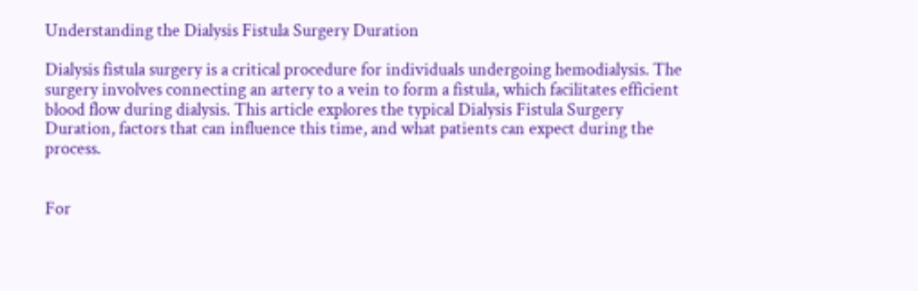Understanding the Dialysis Fistula Surgery Duration

Dialysis fistula surgery is a critical procedure for individuals undergoing hemodialysis. The surgery involves connecting an artery to a vein to form a fistula, which facilitates efficient blood flow during dialysis. This article explores the typical Dialysis Fistula Surgery Duration, factors that can influence this time, and what patients can expect during the process.


For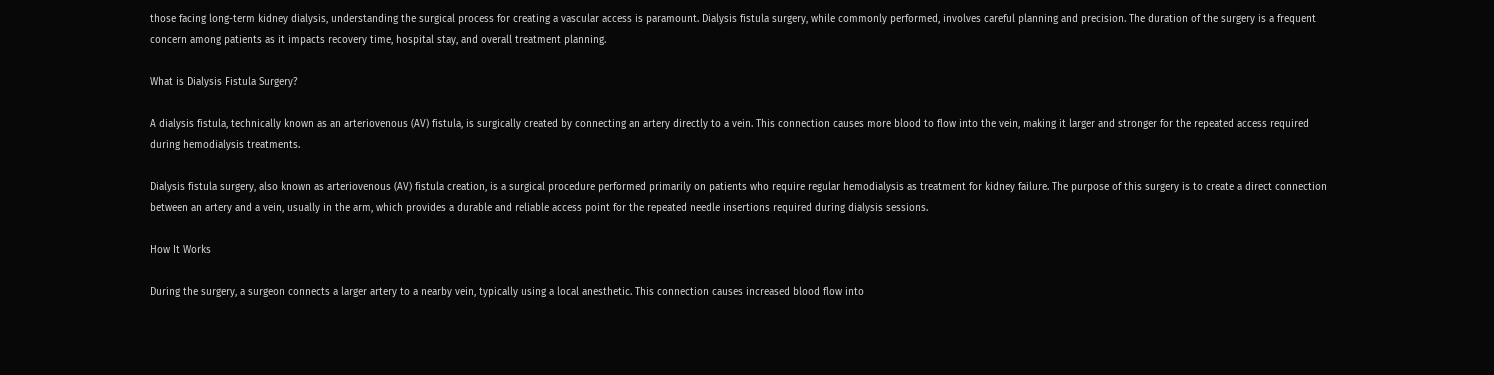those facing long-term kidney dialysis, understanding the surgical process for creating a vascular access is paramount. Dialysis fistula surgery, while commonly performed, involves careful planning and precision. The duration of the surgery is a frequent concern among patients as it impacts recovery time, hospital stay, and overall treatment planning.

What is Dialysis Fistula Surgery?

A dialysis fistula, technically known as an arteriovenous (AV) fistula, is surgically created by connecting an artery directly to a vein. This connection causes more blood to flow into the vein, making it larger and stronger for the repeated access required during hemodialysis treatments.

Dialysis fistula surgery, also known as arteriovenous (AV) fistula creation, is a surgical procedure performed primarily on patients who require regular hemodialysis as treatment for kidney failure. The purpose of this surgery is to create a direct connection between an artery and a vein, usually in the arm, which provides a durable and reliable access point for the repeated needle insertions required during dialysis sessions.

How It Works

During the surgery, a surgeon connects a larger artery to a nearby vein, typically using a local anesthetic. This connection causes increased blood flow into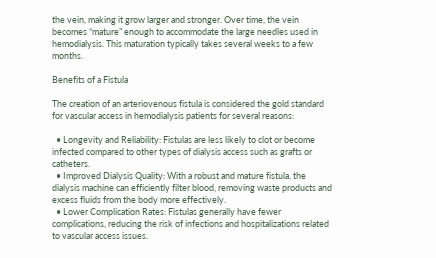the vein, making it grow larger and stronger. Over time, the vein becomes “mature” enough to accommodate the large needles used in hemodialysis. This maturation typically takes several weeks to a few months.

Benefits of a Fistula

The creation of an arteriovenous fistula is considered the gold standard for vascular access in hemodialysis patients for several reasons:

  • Longevity and Reliability: Fistulas are less likely to clot or become infected compared to other types of dialysis access such as grafts or catheters.
  • Improved Dialysis Quality: With a robust and mature fistula, the dialysis machine can efficiently filter blood, removing waste products and excess fluids from the body more effectively.
  • Lower Complication Rates: Fistulas generally have fewer complications, reducing the risk of infections and hospitalizations related to vascular access issues.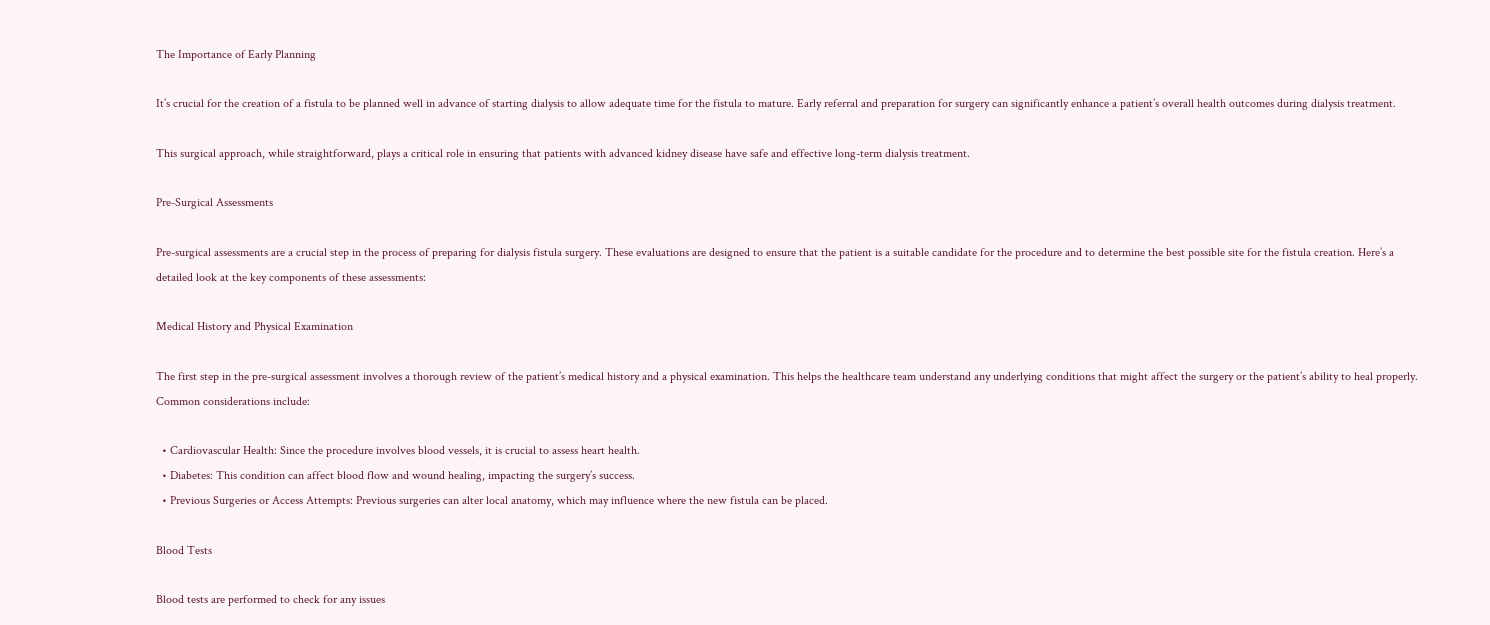The Importance of Early Planning

It’s crucial for the creation of a fistula to be planned well in advance of starting dialysis to allow adequate time for the fistula to mature. Early referral and preparation for surgery can significantly enhance a patient’s overall health outcomes during dialysis treatment.

This surgical approach, while straightforward, plays a critical role in ensuring that patients with advanced kidney disease have safe and effective long-term dialysis treatment.

Pre-Surgical Assessments

Pre-surgical assessments are a crucial step in the process of preparing for dialysis fistula surgery. These evaluations are designed to ensure that the patient is a suitable candidate for the procedure and to determine the best possible site for the fistula creation. Here’s a detailed look at the key components of these assessments:

Medical History and Physical Examination

The first step in the pre-surgical assessment involves a thorough review of the patient’s medical history and a physical examination. This helps the healthcare team understand any underlying conditions that might affect the surgery or the patient’s ability to heal properly. Common considerations include:

  • Cardiovascular Health: Since the procedure involves blood vessels, it is crucial to assess heart health.
  • Diabetes: This condition can affect blood flow and wound healing, impacting the surgery’s success.
  • Previous Surgeries or Access Attempts: Previous surgeries can alter local anatomy, which may influence where the new fistula can be placed.

Blood Tests

Blood tests are performed to check for any issues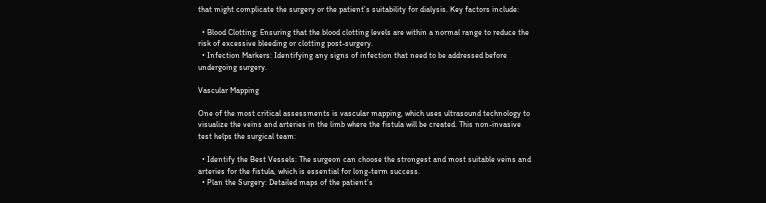that might complicate the surgery or the patient’s suitability for dialysis. Key factors include:

  • Blood Clotting: Ensuring that the blood clotting levels are within a normal range to reduce the risk of excessive bleeding or clotting post-surgery.
  • Infection Markers: Identifying any signs of infection that need to be addressed before undergoing surgery.

Vascular Mapping

One of the most critical assessments is vascular mapping, which uses ultrasound technology to visualize the veins and arteries in the limb where the fistula will be created. This non-invasive test helps the surgical team:

  • Identify the Best Vessels: The surgeon can choose the strongest and most suitable veins and arteries for the fistula, which is essential for long-term success.
  • Plan the Surgery: Detailed maps of the patient’s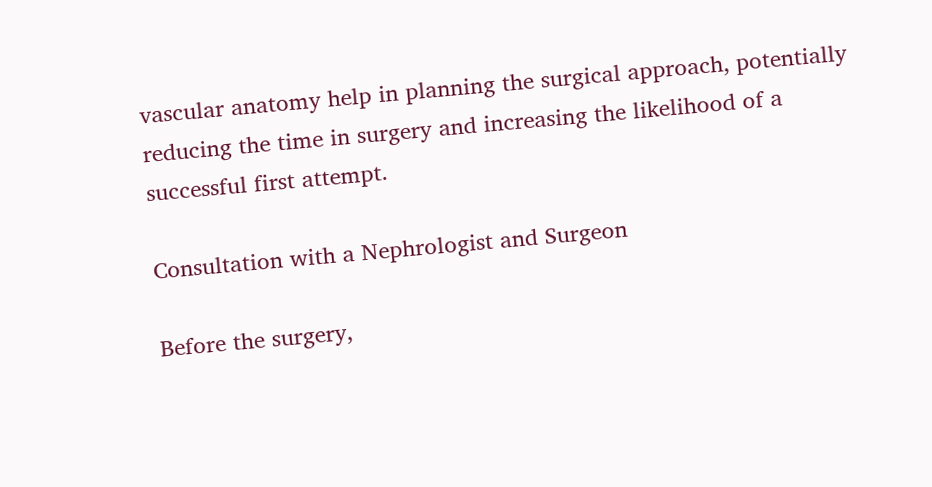vascular anatomy help in planning the surgical approach, potentially reducing the time in surgery and increasing the likelihood of a successful first attempt.

Consultation with a Nephrologist and Surgeon

Before the surgery,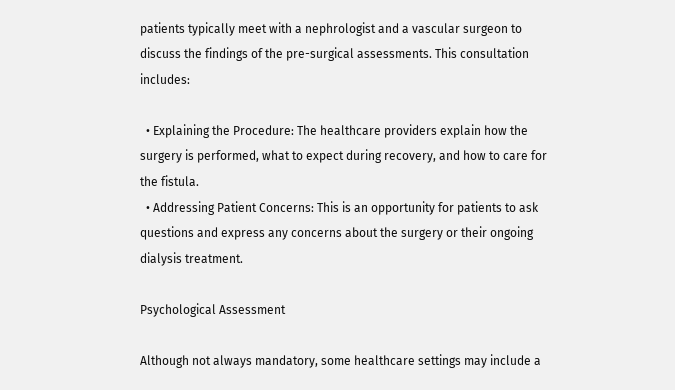patients typically meet with a nephrologist and a vascular surgeon to discuss the findings of the pre-surgical assessments. This consultation includes:

  • Explaining the Procedure: The healthcare providers explain how the surgery is performed, what to expect during recovery, and how to care for the fistula.
  • Addressing Patient Concerns: This is an opportunity for patients to ask questions and express any concerns about the surgery or their ongoing dialysis treatment.

Psychological Assessment

Although not always mandatory, some healthcare settings may include a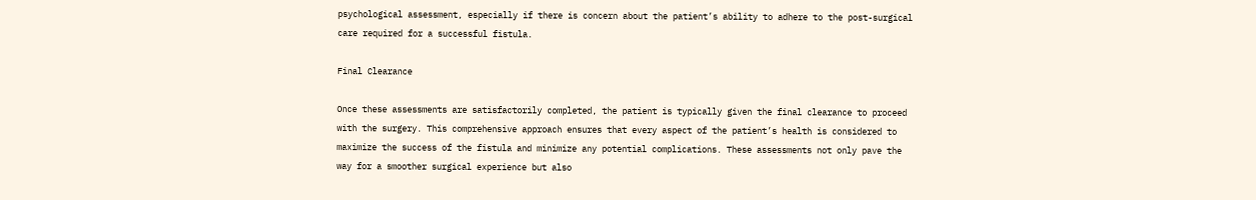psychological assessment, especially if there is concern about the patient’s ability to adhere to the post-surgical care required for a successful fistula.

Final Clearance

Once these assessments are satisfactorily completed, the patient is typically given the final clearance to proceed with the surgery. This comprehensive approach ensures that every aspect of the patient’s health is considered to maximize the success of the fistula and minimize any potential complications. These assessments not only pave the way for a smoother surgical experience but also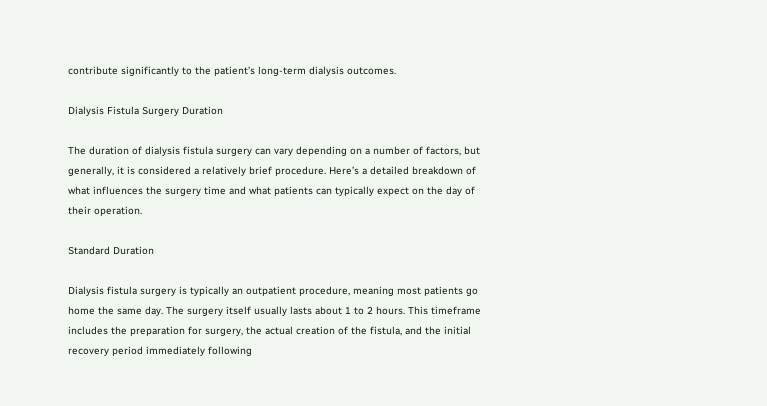contribute significantly to the patient’s long-term dialysis outcomes.

Dialysis Fistula Surgery Duration

The duration of dialysis fistula surgery can vary depending on a number of factors, but generally, it is considered a relatively brief procedure. Here’s a detailed breakdown of what influences the surgery time and what patients can typically expect on the day of their operation.

Standard Duration

Dialysis fistula surgery is typically an outpatient procedure, meaning most patients go home the same day. The surgery itself usually lasts about 1 to 2 hours. This timeframe includes the preparation for surgery, the actual creation of the fistula, and the initial recovery period immediately following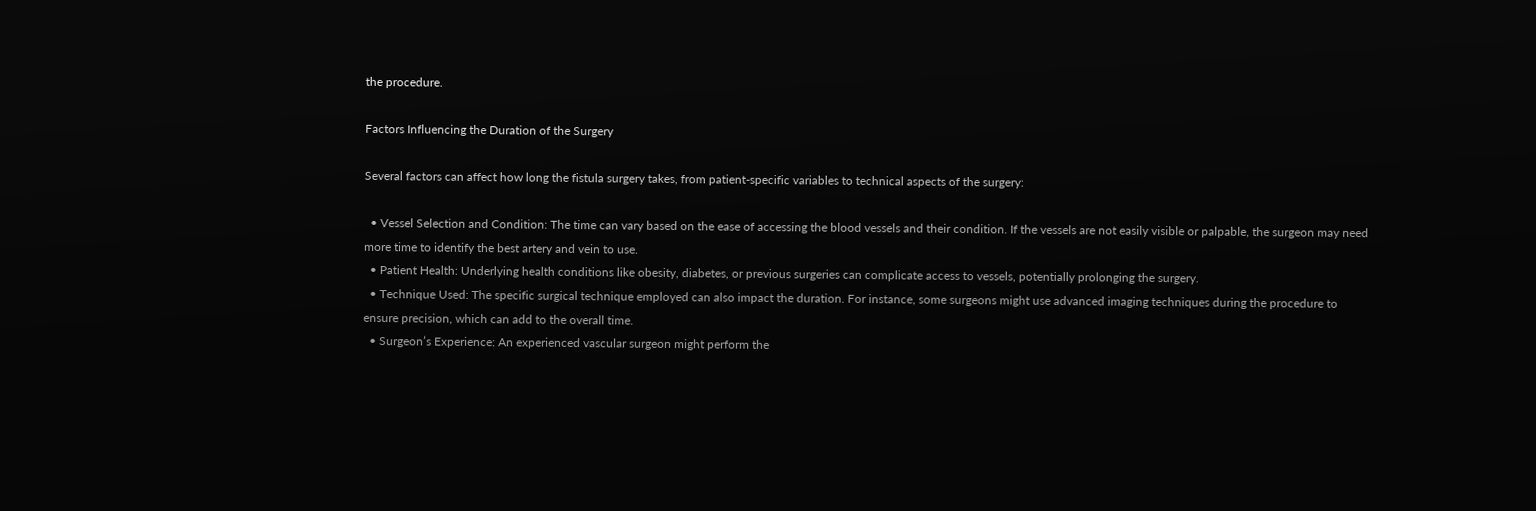the procedure.

Factors Influencing the Duration of the Surgery

Several factors can affect how long the fistula surgery takes, from patient-specific variables to technical aspects of the surgery:

  • Vessel Selection and Condition: The time can vary based on the ease of accessing the blood vessels and their condition. If the vessels are not easily visible or palpable, the surgeon may need more time to identify the best artery and vein to use.
  • Patient Health: Underlying health conditions like obesity, diabetes, or previous surgeries can complicate access to vessels, potentially prolonging the surgery.
  • Technique Used: The specific surgical technique employed can also impact the duration. For instance, some surgeons might use advanced imaging techniques during the procedure to ensure precision, which can add to the overall time.
  • Surgeon’s Experience: An experienced vascular surgeon might perform the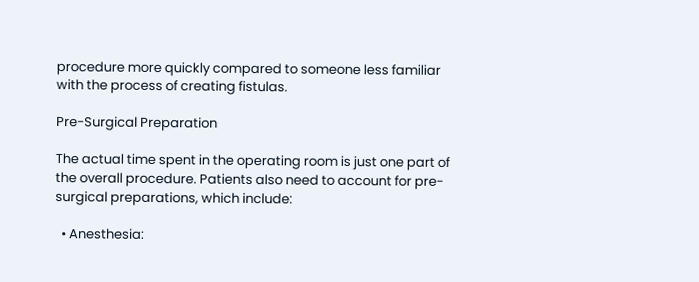procedure more quickly compared to someone less familiar with the process of creating fistulas.

Pre-Surgical Preparation

The actual time spent in the operating room is just one part of the overall procedure. Patients also need to account for pre-surgical preparations, which include:

  • Anesthesia: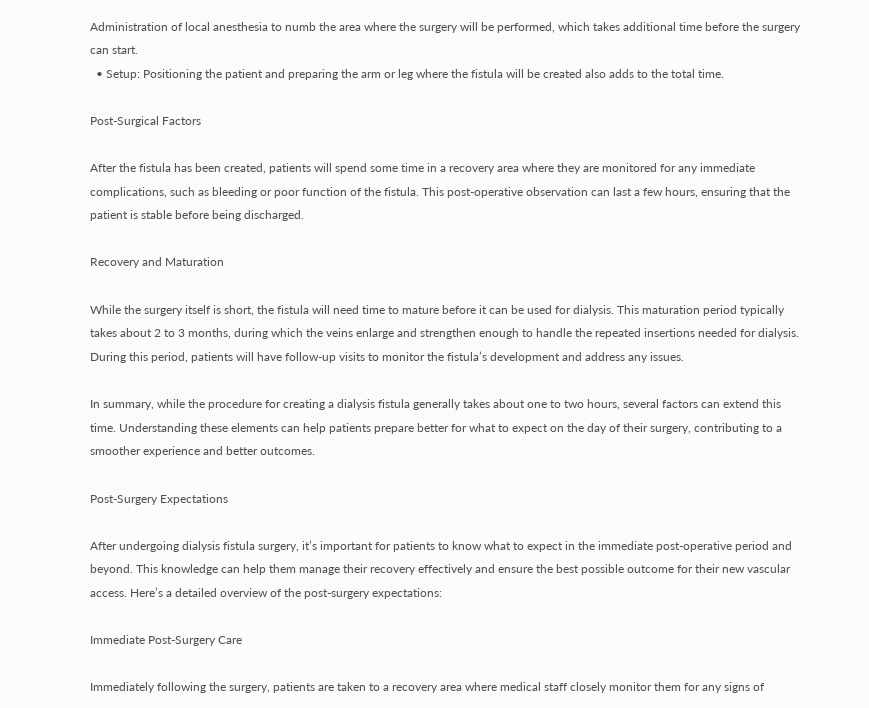Administration of local anesthesia to numb the area where the surgery will be performed, which takes additional time before the surgery can start.
  • Setup: Positioning the patient and preparing the arm or leg where the fistula will be created also adds to the total time.

Post-Surgical Factors

After the fistula has been created, patients will spend some time in a recovery area where they are monitored for any immediate complications, such as bleeding or poor function of the fistula. This post-operative observation can last a few hours, ensuring that the patient is stable before being discharged.

Recovery and Maturation

While the surgery itself is short, the fistula will need time to mature before it can be used for dialysis. This maturation period typically takes about 2 to 3 months, during which the veins enlarge and strengthen enough to handle the repeated insertions needed for dialysis. During this period, patients will have follow-up visits to monitor the fistula’s development and address any issues.

In summary, while the procedure for creating a dialysis fistula generally takes about one to two hours, several factors can extend this time. Understanding these elements can help patients prepare better for what to expect on the day of their surgery, contributing to a smoother experience and better outcomes.

Post-Surgery Expectations

After undergoing dialysis fistula surgery, it’s important for patients to know what to expect in the immediate post-operative period and beyond. This knowledge can help them manage their recovery effectively and ensure the best possible outcome for their new vascular access. Here’s a detailed overview of the post-surgery expectations:

Immediate Post-Surgery Care

Immediately following the surgery, patients are taken to a recovery area where medical staff closely monitor them for any signs of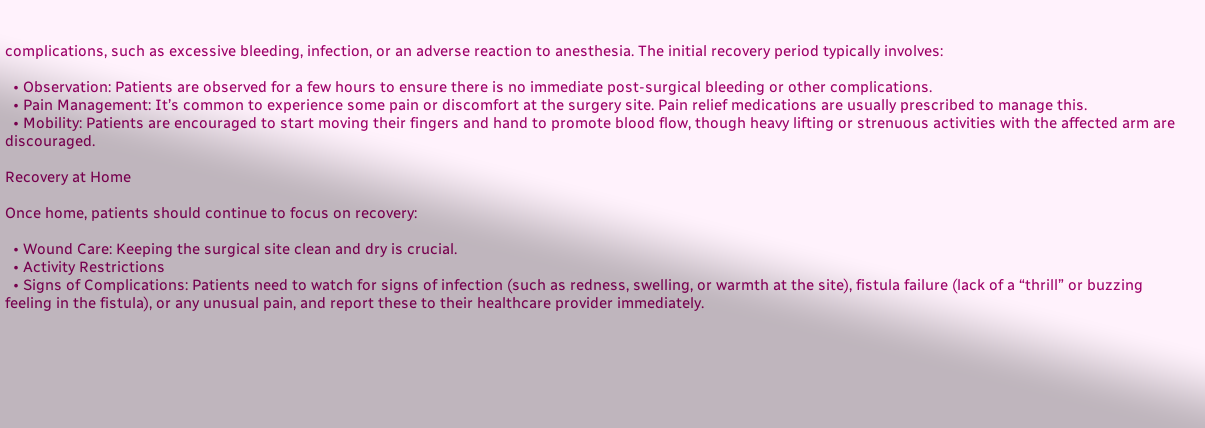complications, such as excessive bleeding, infection, or an adverse reaction to anesthesia. The initial recovery period typically involves:

  • Observation: Patients are observed for a few hours to ensure there is no immediate post-surgical bleeding or other complications.
  • Pain Management: It’s common to experience some pain or discomfort at the surgery site. Pain relief medications are usually prescribed to manage this.
  • Mobility: Patients are encouraged to start moving their fingers and hand to promote blood flow, though heavy lifting or strenuous activities with the affected arm are discouraged.

Recovery at Home

Once home, patients should continue to focus on recovery:

  • Wound Care: Keeping the surgical site clean and dry is crucial.
  • Activity Restrictions
  • Signs of Complications: Patients need to watch for signs of infection (such as redness, swelling, or warmth at the site), fistula failure (lack of a “thrill” or buzzing feeling in the fistula), or any unusual pain, and report these to their healthcare provider immediately.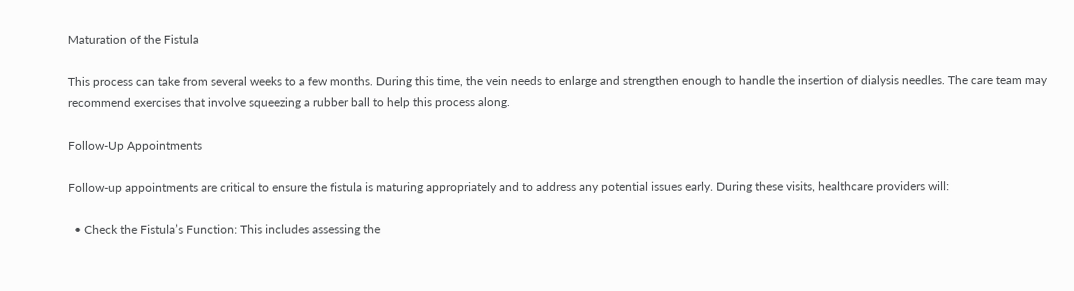Maturation of the Fistula

This process can take from several weeks to a few months. During this time, the vein needs to enlarge and strengthen enough to handle the insertion of dialysis needles. The care team may recommend exercises that involve squeezing a rubber ball to help this process along.

Follow-Up Appointments

Follow-up appointments are critical to ensure the fistula is maturing appropriately and to address any potential issues early. During these visits, healthcare providers will:

  • Check the Fistula’s Function: This includes assessing the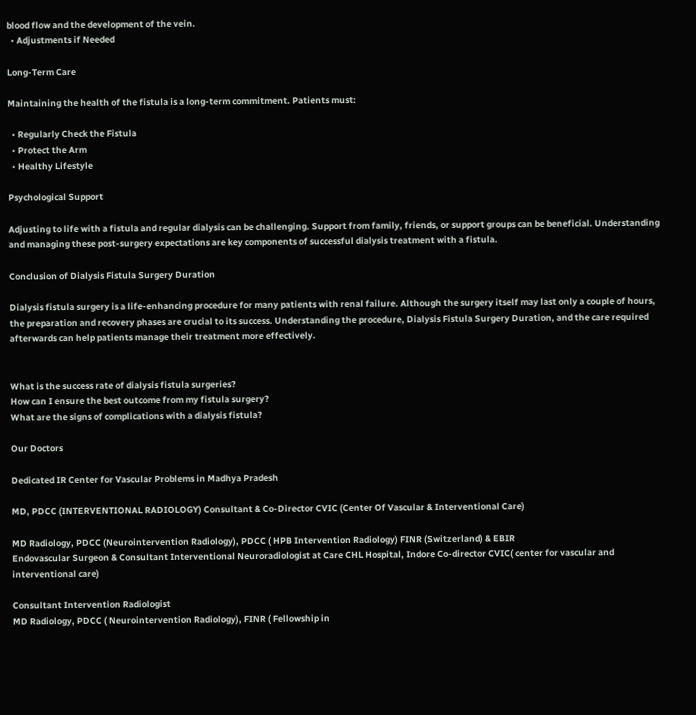blood flow and the development of the vein.
  • Adjustments if Needed

Long-Term Care

Maintaining the health of the fistula is a long-term commitment. Patients must:

  • Regularly Check the Fistula
  • Protect the Arm
  • Healthy Lifestyle

Psychological Support

Adjusting to life with a fistula and regular dialysis can be challenging. Support from family, friends, or support groups can be beneficial. Understanding and managing these post-surgery expectations are key components of successful dialysis treatment with a fistula.

Conclusion of Dialysis Fistula Surgery Duration

Dialysis fistula surgery is a life-enhancing procedure for many patients with renal failure. Although the surgery itself may last only a couple of hours, the preparation and recovery phases are crucial to its success. Understanding the procedure, Dialysis Fistula Surgery Duration, and the care required afterwards can help patients manage their treatment more effectively.


What is the success rate of dialysis fistula surgeries?
How can I ensure the best outcome from my fistula surgery?
What are the signs of complications with a dialysis fistula?

Our Doctors

Dedicated IR Center for Vascular Problems in Madhya Pradesh

MD, PDCC (INTERVENTIONAL RADIOLOGY) Consultant & Co-Director CVIC (Center Of Vascular & Interventional Care)

MD Radiology, PDCC (Neurointervention Radiology), PDCC ( HPB Intervention Radiology) FINR (Switzerland) & EBIR
Endovascular Surgeon & Consultant Interventional Neuroradiologist at Care CHL Hospital, Indore Co-director CVIC( center for vascular and interventional care)

Consultant Intervention Radiologist
MD Radiology, PDCC ( Neurointervention Radiology), FINR ( Fellowship in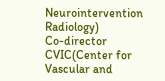Neurointervention Radiology)
Co-director CVIC(Center for Vascular and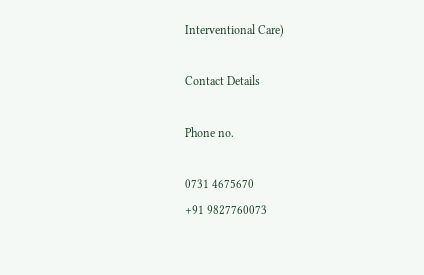Interventional Care)

Contact Details

Phone no.

0731 4675670
+91 9827760073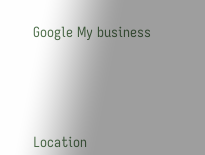Google My business





Location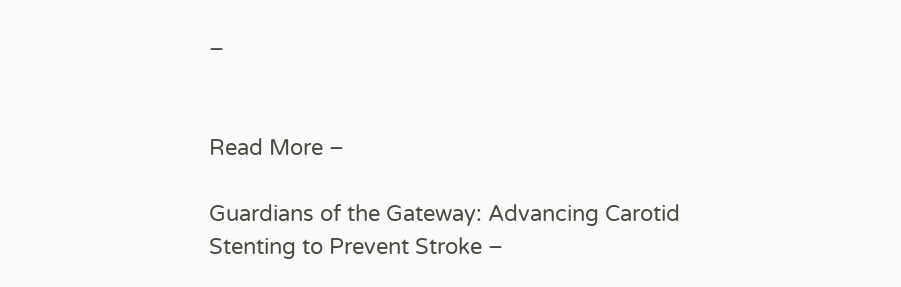–


Read More –

Guardians of the Gateway: Advancing Carotid Stenting to Prevent Stroke –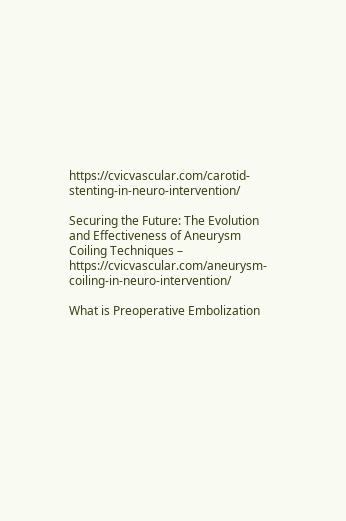https://cvicvascular.com/carotid-stenting-in-neuro-intervention/

Securing the Future: The Evolution and Effectiveness of Aneurysm Coiling Techniques – https://cvicvascular.com/aneurysm-coiling-in-neuro-intervention/

What is Preoperative Embolization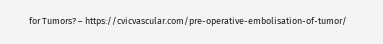for Tumors? – https://cvicvascular.com/pre-operative-embolisation-of-tumor/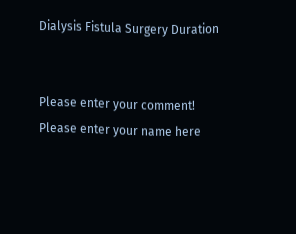Dialysis Fistula Surgery Duration


Please enter your comment!
Please enter your name here